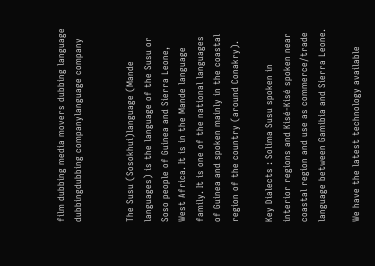film dubbing media movers dubbing language dubbingdubbing companylanguage company


The Susu (Sosokhui)language (Mande languages) is the language of the Susu or Soso people of Guinea and Sierra Leone, West Africa. It is in the Mande language family. It is one of the national languages of Guinea and spoken mainly in the coastal region of the country (around Conakry).

Key Dialects : Solima Susu spoken in interior regions and Kisé-Kisé spoken near coastal region and use as commerce/trade language between Gamibia and Sierra Leone.

We have the latest technology available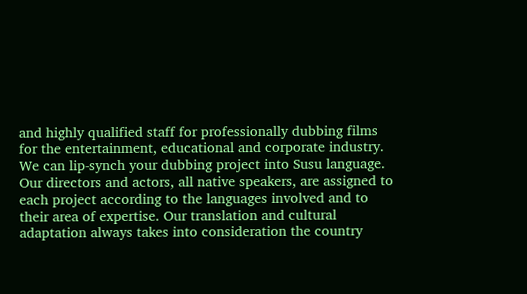and highly qualified staff for professionally dubbing films for the entertainment, educational and corporate industry. We can lip-synch your dubbing project into Susu language. Our directors and actors, all native speakers, are assigned to each project according to the languages involved and to their area of expertise. Our translation and cultural adaptation always takes into consideration the country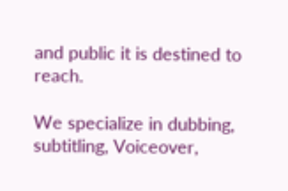and public it is destined to reach.

We specialize in dubbing, subtitling, Voiceover,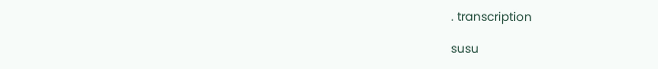. transcription

susu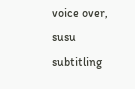voice over, susu subtitling